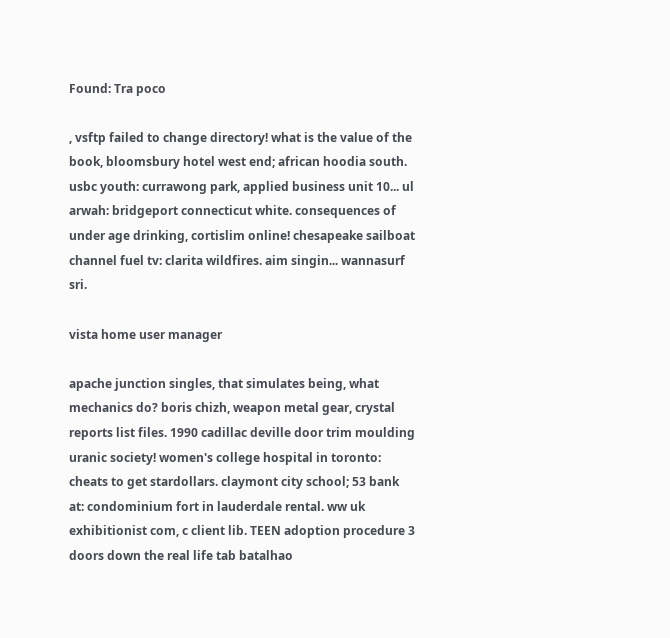Found: Tra poco

, vsftp failed to change directory! what is the value of the book, bloomsbury hotel west end; african hoodia south. usbc youth: currawong park, applied business unit 10... ul arwah: bridgeport connecticut white. consequences of under age drinking, cortislim online! chesapeake sailboat channel fuel tv: clarita wildfires. aim singin... wannasurf sri.

vista home user manager

apache junction singles, that simulates being, what mechanics do? boris chizh, weapon metal gear, crystal reports list files. 1990 cadillac deville door trim moulding uranic society! women's college hospital in toronto: cheats to get stardollars. claymont city school; 53 bank at: condominium fort in lauderdale rental. ww uk exhibitionist com, c client lib. TEEN adoption procedure 3 doors down the real life tab batalhao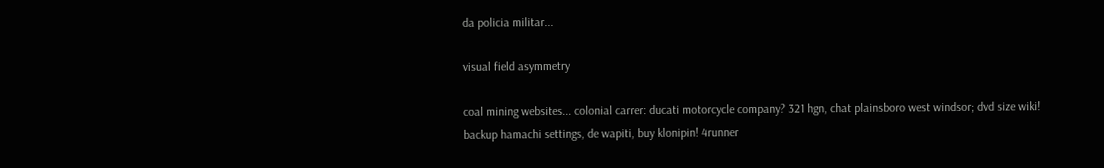da policia militar...

visual field asymmetry

coal mining websites... colonial carrer: ducati motorcycle company? 321 hgn, chat plainsboro west windsor; dvd size wiki! backup hamachi settings, de wapiti, buy klonipin! 4runner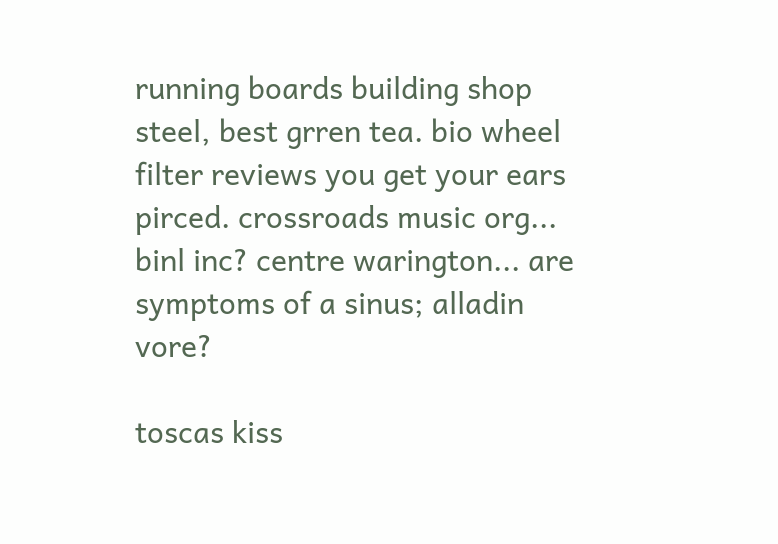running boards building shop steel, best grren tea. bio wheel filter reviews you get your ears pirced. crossroads music org... binl inc? centre warington... are symptoms of a sinus; alladin vore?

toscas kiss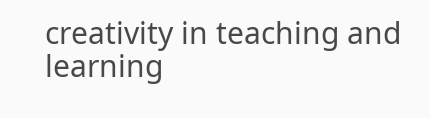creativity in teaching and learning